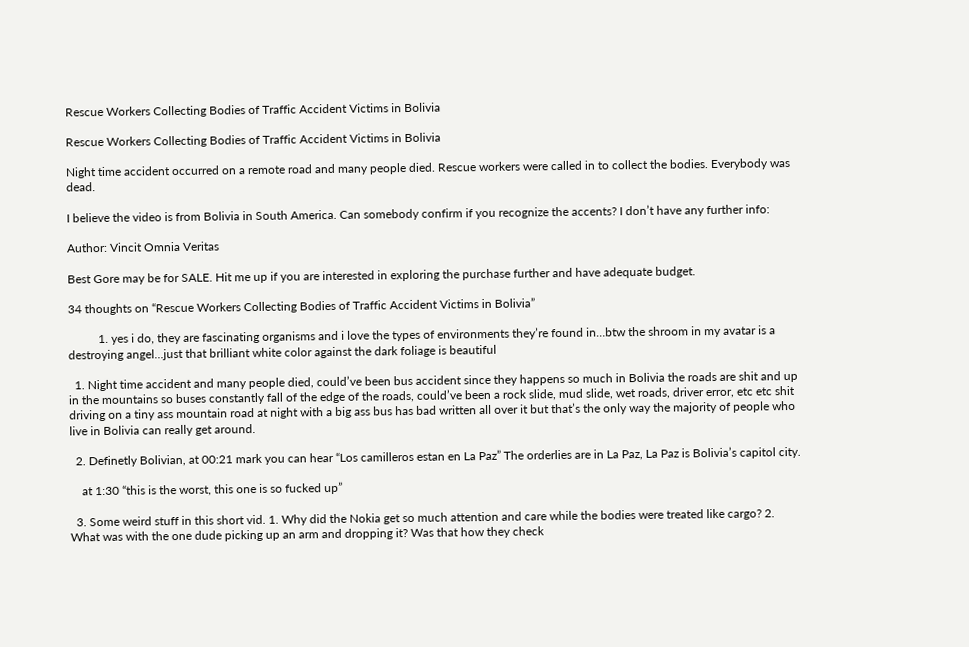Rescue Workers Collecting Bodies of Traffic Accident Victims in Bolivia

Rescue Workers Collecting Bodies of Traffic Accident Victims in Bolivia

Night time accident occurred on a remote road and many people died. Rescue workers were called in to collect the bodies. Everybody was dead.

I believe the video is from Bolivia in South America. Can somebody confirm if you recognize the accents? I don’t have any further info:

Author: Vincit Omnia Veritas

Best Gore may be for SALE. Hit me up if you are interested in exploring the purchase further and have adequate budget.

34 thoughts on “Rescue Workers Collecting Bodies of Traffic Accident Victims in Bolivia”

          1. yes i do, they are fascinating organisms and i love the types of environments they’re found in…btw the shroom in my avatar is a destroying angel…just that brilliant white color against the dark foliage is beautiful

  1. Night time accident and many people died, could’ve been bus accident since they happens so much in Bolivia the roads are shit and up in the mountains so buses constantly fall of the edge of the roads, could’ve been a rock slide, mud slide, wet roads, driver error, etc etc shit driving on a tiny ass mountain road at night with a big ass bus has bad written all over it but that’s the only way the majority of people who live in Bolivia can really get around.

  2. Definetly Bolivian, at 00:21 mark you can hear “Los camilleros estan en La Paz” The orderlies are in La Paz, La Paz is Bolivia’s capitol city.

    at 1:30 “this is the worst, this one is so fucked up”

  3. Some weird stuff in this short vid. 1. Why did the Nokia get so much attention and care while the bodies were treated like cargo? 2. What was with the one dude picking up an arm and dropping it? Was that how they check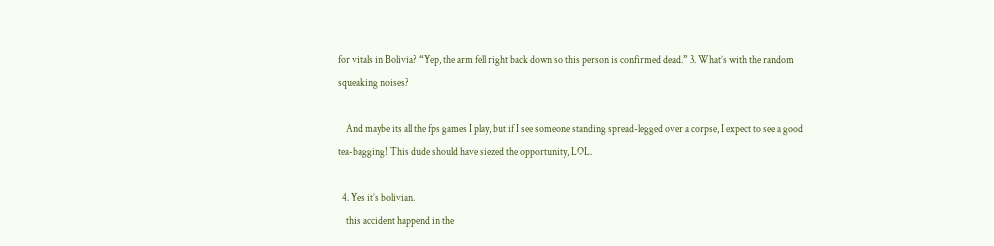for vitals in Bolivia? “Yep, the arm fell right back down so this person is confirmed dead.” 3. What’s with the random squeaking noises?

    And maybe its all the fps games I play, but if I see someone standing spread-legged over a corpse, I expect to see a good tea-bagging! This dude should have siezed the opportunity, LOL.

  4. Yes it’s bolivian.
    this accident happend in the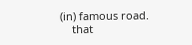(in) famous road.
    that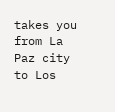takes you from La Paz city to Los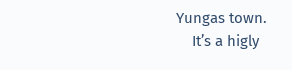Yungas town.
    It’s a higly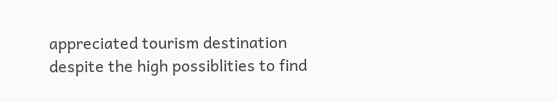appreciated tourism destination despite the high possiblities to find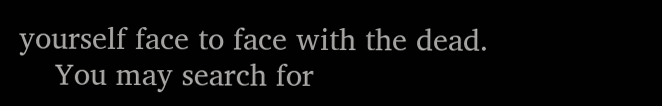yourself face to face with the dead.
    You may search for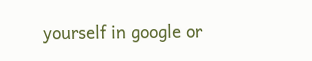yourself in google or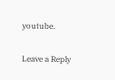youtube.

Leave a Reply